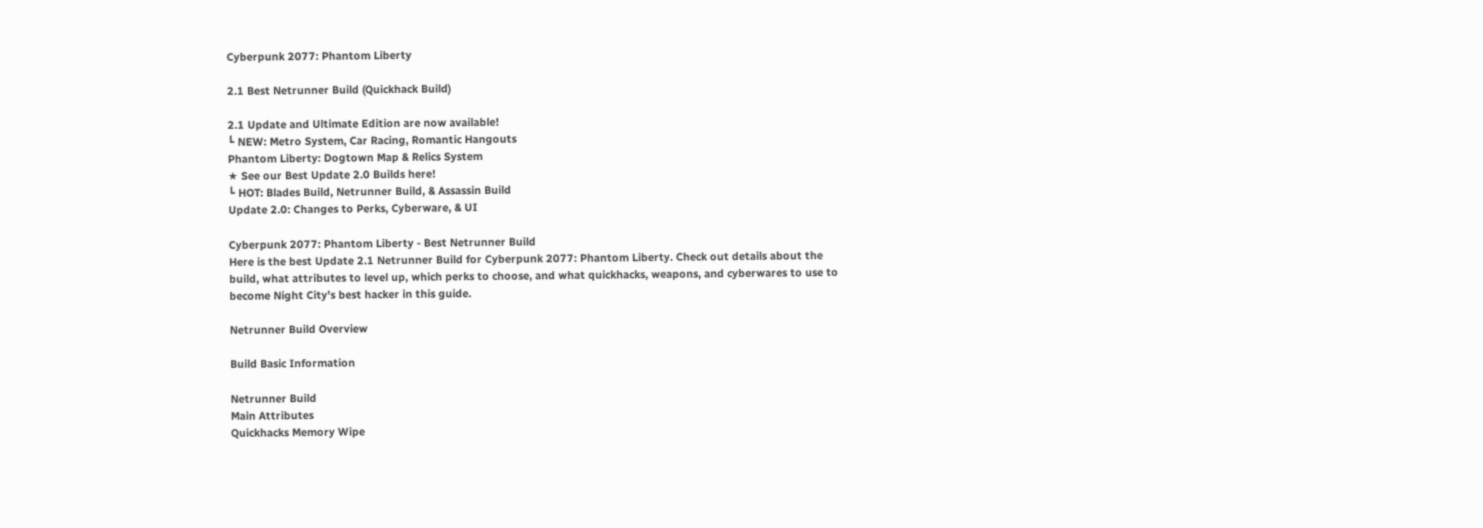Cyberpunk 2077: Phantom Liberty

2.1 Best Netrunner Build (Quickhack Build)

2.1 Update and Ultimate Edition are now available!
┗ NEW: Metro System, Car Racing, Romantic Hangouts
Phantom Liberty: Dogtown Map & Relics System
★ See our Best Update 2.0 Builds here!
┗ HOT: Blades Build, Netrunner Build, & Assassin Build
Update 2.0: Changes to Perks, Cyberware, & UI

Cyberpunk 2077: Phantom Liberty - Best Netrunner Build
Here is the best Update 2.1 Netrunner Build for Cyberpunk 2077: Phantom Liberty. Check out details about the build, what attributes to level up, which perks to choose, and what quickhacks, weapons, and cyberwares to use to become Night City's best hacker in this guide.

Netrunner Build Overview

Build Basic Information

Netrunner Build
Main Attributes
Quickhacks Memory Wipe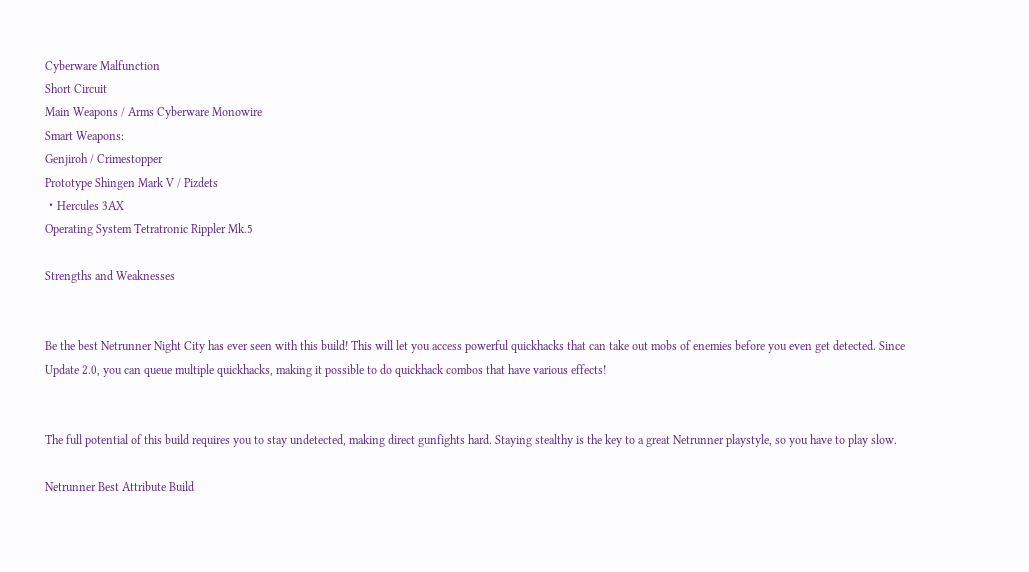Cyberware Malfunction
Short Circuit
Main Weapons / Arms Cyberware Monowire
Smart Weapons:
Genjiroh / Crimestopper
Prototype Shingen Mark V / Pizdets
・Hercules 3AX
Operating System Tetratronic Rippler Mk.5

Strengths and Weaknesses


Be the best Netrunner Night City has ever seen with this build! This will let you access powerful quickhacks that can take out mobs of enemies before you even get detected. Since Update 2.0, you can queue multiple quickhacks, making it possible to do quickhack combos that have various effects!


The full potential of this build requires you to stay undetected, making direct gunfights hard. Staying stealthy is the key to a great Netrunner playstyle, so you have to play slow.

Netrunner Best Attribute Build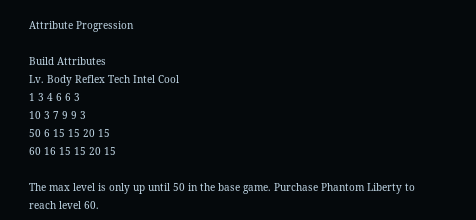Attribute Progression

Build Attributes
Lv. Body Reflex Tech Intel Cool
1 3 4 6 6 3
10 3 7 9 9 3
50 6 15 15 20 15
60 16 15 15 20 15

The max level is only up until 50 in the base game. Purchase Phantom Liberty to reach level 60.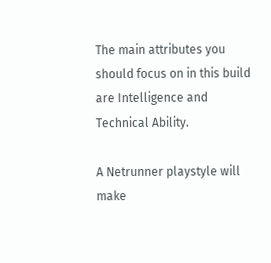The main attributes you should focus on in this build are Intelligence and Technical Ability.

A Netrunner playstyle will make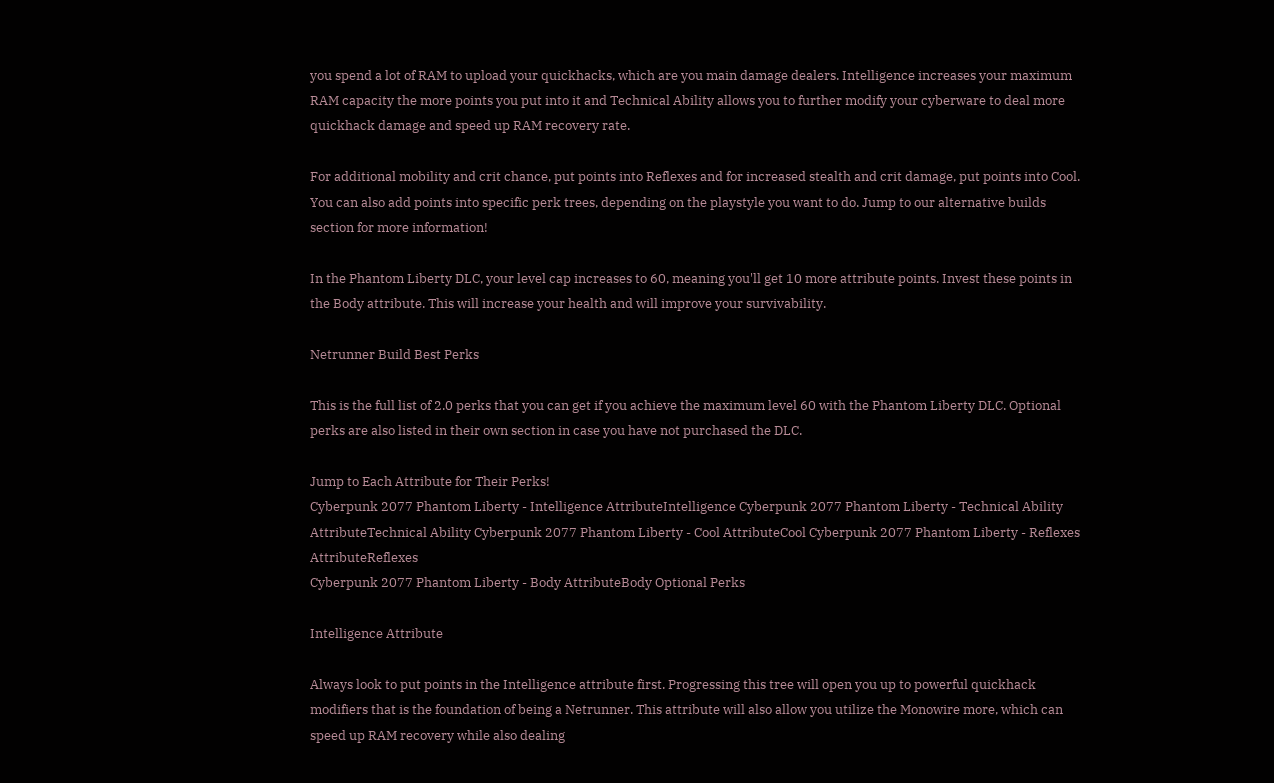you spend a lot of RAM to upload your quickhacks, which are you main damage dealers. Intelligence increases your maximum RAM capacity the more points you put into it and Technical Ability allows you to further modify your cyberware to deal more quickhack damage and speed up RAM recovery rate.

For additional mobility and crit chance, put points into Reflexes and for increased stealth and crit damage, put points into Cool. You can also add points into specific perk trees, depending on the playstyle you want to do. Jump to our alternative builds section for more information!

In the Phantom Liberty DLC, your level cap increases to 60, meaning you'll get 10 more attribute points. Invest these points in the Body attribute. This will increase your health and will improve your survivability.

Netrunner Build Best Perks

This is the full list of 2.0 perks that you can get if you achieve the maximum level 60 with the Phantom Liberty DLC. Optional perks are also listed in their own section in case you have not purchased the DLC.

Jump to Each Attribute for Their Perks!
Cyberpunk 2077 Phantom Liberty - Intelligence AttributeIntelligence Cyberpunk 2077 Phantom Liberty - Technical Ability AttributeTechnical Ability Cyberpunk 2077 Phantom Liberty - Cool AttributeCool Cyberpunk 2077 Phantom Liberty - Reflexes AttributeReflexes
Cyberpunk 2077 Phantom Liberty - Body AttributeBody Optional Perks

Intelligence Attribute

Always look to put points in the Intelligence attribute first. Progressing this tree will open you up to powerful quickhack modifiers that is the foundation of being a Netrunner. This attribute will also allow you utilize the Monowire more, which can speed up RAM recovery while also dealing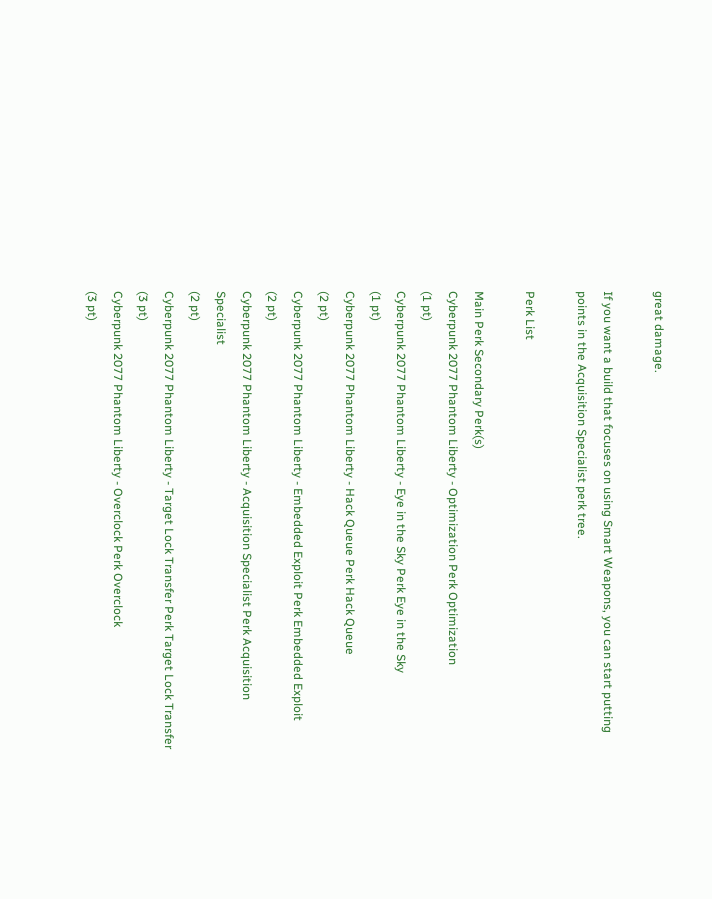great damage.

If you want a build that focuses on using Smart Weapons, you can start putting points in the Acquisition Specialist perk tree.

Perk List

Main Perk Secondary Perk(s)
Cyberpunk 2077 Phantom Liberty - Optimization Perk Optimization
(1 pt)
Cyberpunk 2077 Phantom Liberty - Eye in the Sky Perk Eye in the Sky
(1 pt)
Cyberpunk 2077 Phantom Liberty - Hack Queue Perk Hack Queue
(2 pt)
Cyberpunk 2077 Phantom Liberty - Embedded Exploit Perk Embedded Exploit
(2 pt)
Cyberpunk 2077 Phantom Liberty - Acquisition Specialist Perk Acquisition Specialist
(2 pt)
Cyberpunk 2077 Phantom Liberty - Target Lock Transfer Perk Target Lock Transfer
(3 pt)
Cyberpunk 2077 Phantom Liberty - Overclock Perk Overclock
(3 pt)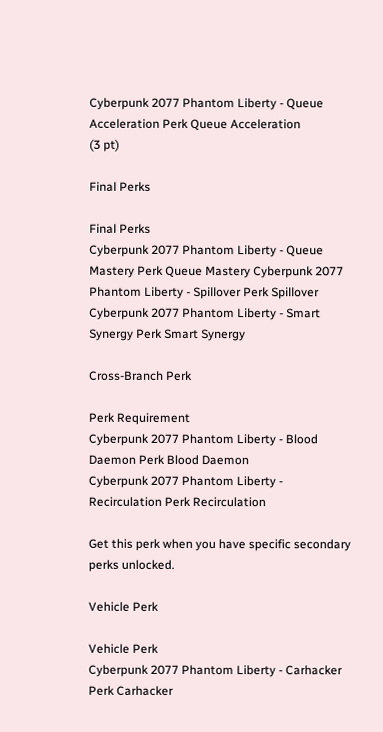Cyberpunk 2077 Phantom Liberty - Queue Acceleration Perk Queue Acceleration
(3 pt)

Final Perks

Final Perks
Cyberpunk 2077 Phantom Liberty - Queue Mastery Perk Queue Mastery Cyberpunk 2077 Phantom Liberty - Spillover Perk Spillover Cyberpunk 2077 Phantom Liberty - Smart Synergy Perk Smart Synergy

Cross-Branch Perk

Perk Requirement
Cyberpunk 2077 Phantom Liberty - Blood Daemon Perk Blood Daemon
Cyberpunk 2077 Phantom Liberty - Recirculation Perk Recirculation

Get this perk when you have specific secondary perks unlocked.

Vehicle Perk

Vehicle Perk
Cyberpunk 2077 Phantom Liberty - Carhacker Perk Carhacker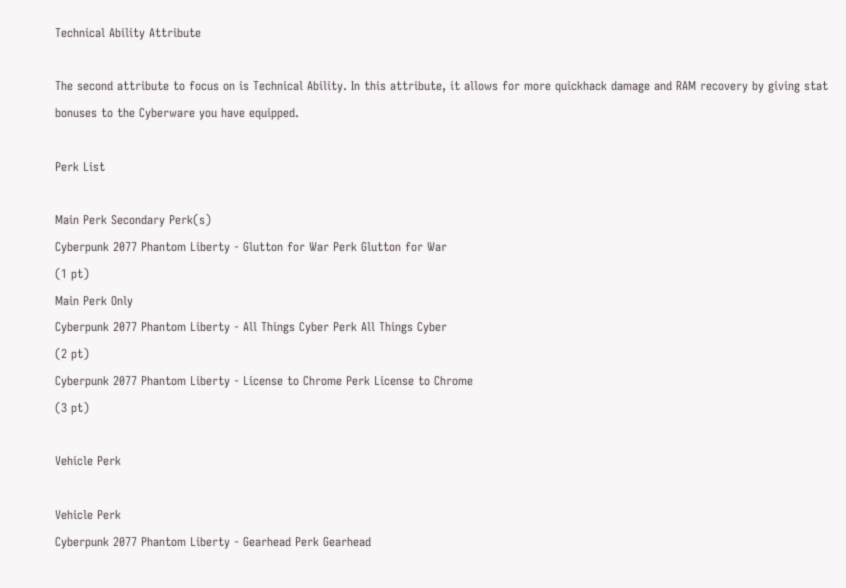Technical Ability Attribute

The second attribute to focus on is Technical Ability. In this attribute, it allows for more quickhack damage and RAM recovery by giving stat bonuses to the Cyberware you have equipped.

Perk List

Main Perk Secondary Perk(s)
Cyberpunk 2077 Phantom Liberty - Glutton for War Perk Glutton for War
(1 pt)
Main Perk Only
Cyberpunk 2077 Phantom Liberty - All Things Cyber Perk All Things Cyber
(2 pt)
Cyberpunk 2077 Phantom Liberty - License to Chrome Perk License to Chrome
(3 pt)

Vehicle Perk

Vehicle Perk
Cyberpunk 2077 Phantom Liberty - Gearhead Perk Gearhead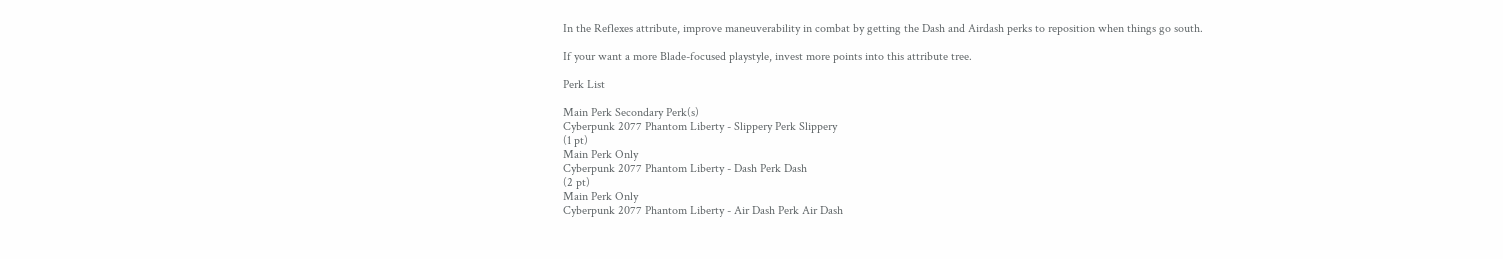In the Reflexes attribute, improve maneuverability in combat by getting the Dash and Airdash perks to reposition when things go south.

If your want a more Blade-focused playstyle, invest more points into this attribute tree.

Perk List

Main Perk Secondary Perk(s)
Cyberpunk 2077 Phantom Liberty - Slippery Perk Slippery
(1 pt)
Main Perk Only
Cyberpunk 2077 Phantom Liberty - Dash Perk Dash
(2 pt)
Main Perk Only
Cyberpunk 2077 Phantom Liberty - Air Dash Perk Air Dash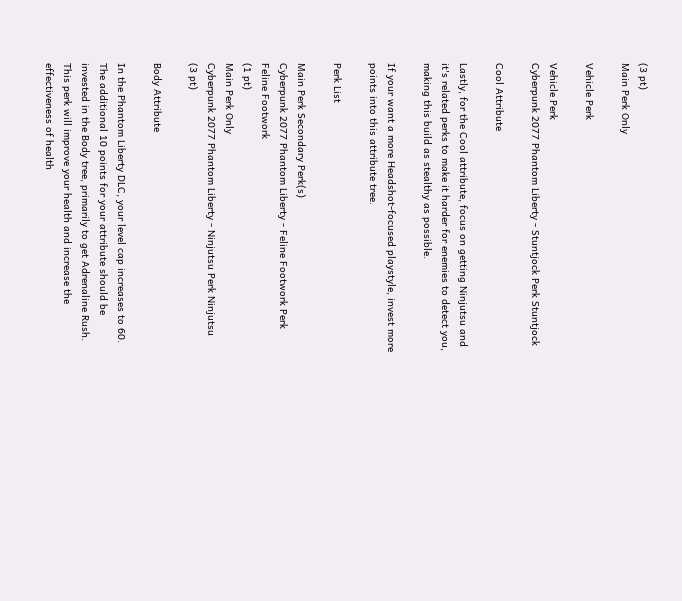(3 pt)
Main Perk Only

Vehicle Perk

Vehicle Perk
Cyberpunk 2077 Phantom Liberty - Stuntjock Perk Stuntjock

Cool Attribute

Lastly, for the Cool attribute, focus on getting Ninjutsu and it's related perks to make it harder for enemies to detect you, making this build as stealthy as possible.

If your want a more Headshot-focused playstyle, invest more points into this attribute tree.

Perk List

Main Perk Secondary Perk(s)
Cyberpunk 2077 Phantom Liberty - Feline Footwork Perk Feline Footwork
(1 pt)
Main Perk Only
Cyberpunk 2077 Phantom Liberty - Ninjutsu Perk Ninjutsu
(3 pt)

Body Attribute

In the Phantom Liberty DLC, your level cap increases to 60. The additional 10 points for your attribute should be invested in the Body tree, primarily to get Adrenaline Rush. This perk will improve your health and increase the effectiveness of health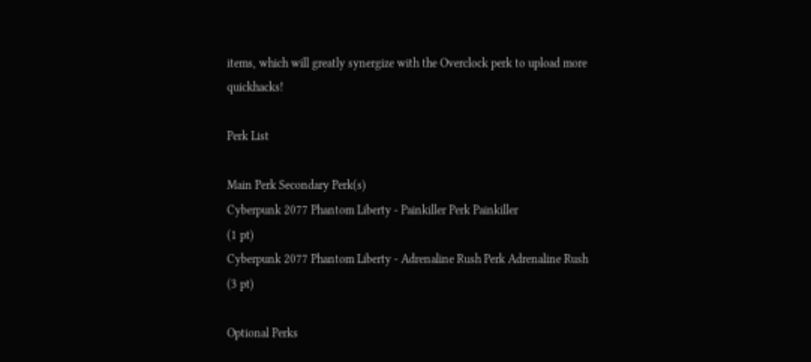items, which will greatly synergize with the Overclock perk to upload more quickhacks!

Perk List

Main Perk Secondary Perk(s)
Cyberpunk 2077 Phantom Liberty - Painkiller Perk Painkiller
(1 pt)
Cyberpunk 2077 Phantom Liberty - Adrenaline Rush Perk Adrenaline Rush
(3 pt)

Optional Perks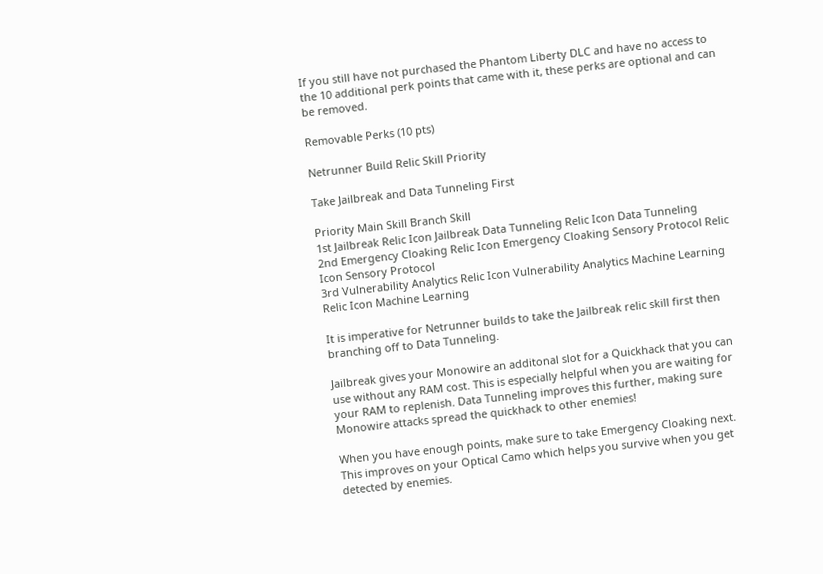If you still have not purchased the Phantom Liberty DLC and have no access to the 10 additional perk points that came with it, these perks are optional and can be removed.

Removable Perks (10 pts)

Netrunner Build Relic Skill Priority

Take Jailbreak and Data Tunneling First

Priority Main Skill Branch Skill
1st Jailbreak Relic Icon Jailbreak Data Tunneling Relic Icon Data Tunneling
2nd Emergency Cloaking Relic Icon Emergency Cloaking Sensory Protocol Relic Icon Sensory Protocol
3rd Vulnerability Analytics Relic Icon Vulnerability Analytics Machine Learning Relic Icon Machine Learning

It is imperative for Netrunner builds to take the Jailbreak relic skill first then branching off to Data Tunneling.

Jailbreak gives your Monowire an additonal slot for a Quickhack that you can use without any RAM cost. This is especially helpful when you are waiting for your RAM to replenish. Data Tunneling improves this further, making sure Monowire attacks spread the quickhack to other enemies!

When you have enough points, make sure to take Emergency Cloaking next. This improves on your Optical Camo which helps you survive when you get detected by enemies.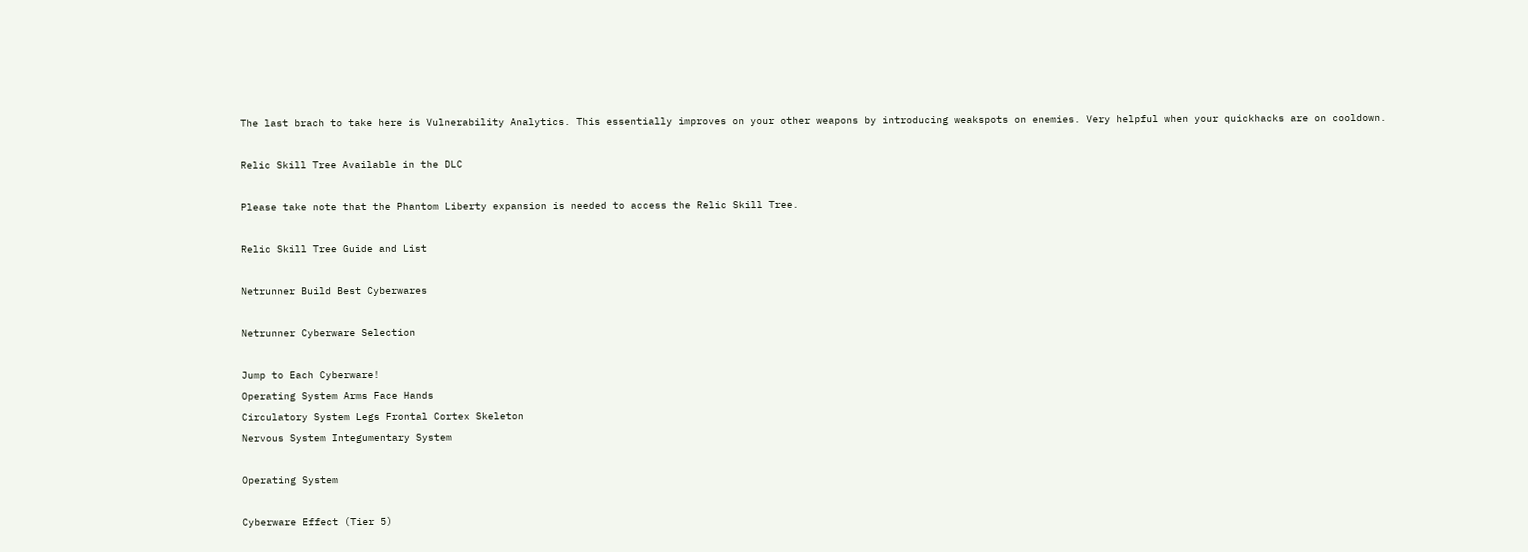The last brach to take here is Vulnerability Analytics. This essentially improves on your other weapons by introducing weakspots on enemies. Very helpful when your quickhacks are on cooldown.

Relic Skill Tree Available in the DLC

Please take note that the Phantom Liberty expansion is needed to access the Relic Skill Tree.

Relic Skill Tree Guide and List

Netrunner Build Best Cyberwares

Netrunner Cyberware Selection

Jump to Each Cyberware!
Operating System Arms Face Hands
Circulatory System Legs Frontal Cortex Skeleton
Nervous System Integumentary System

Operating System

Cyberware Effect (Tier 5)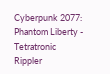Cyberpunk 2077: Phantom Liberty - Tetratronic Rippler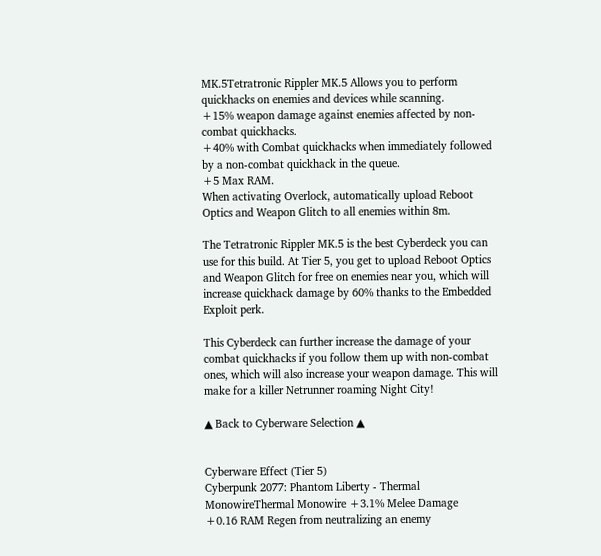MK.5Tetratronic Rippler MK.5 Allows you to perform quickhacks on enemies and devices while scanning.
+15% weapon damage against enemies affected by non-combat quickhacks.
+40% with Combat quickhacks when immediately followed by a non-combat quickhack in the queue.
+5 Max RAM.
When activating Overlock, automatically upload Reboot Optics and Weapon Glitch to all enemies within 8m.

The Tetratronic Rippler MK.5 is the best Cyberdeck you can use for this build. At Tier 5, you get to upload Reboot Optics and Weapon Glitch for free on enemies near you, which will increase quickhack damage by 60% thanks to the Embedded Exploit perk.

This Cyberdeck can further increase the damage of your combat quickhacks if you follow them up with non-combat ones, which will also increase your weapon damage. This will make for a killer Netrunner roaming Night City!

▲ Back to Cyberware Selection ▲


Cyberware Effect (Tier 5)
Cyberpunk 2077: Phantom Liberty - Thermal MonowireThermal Monowire +3.1% Melee Damage
+0.16 RAM Regen from neutralizing an enemy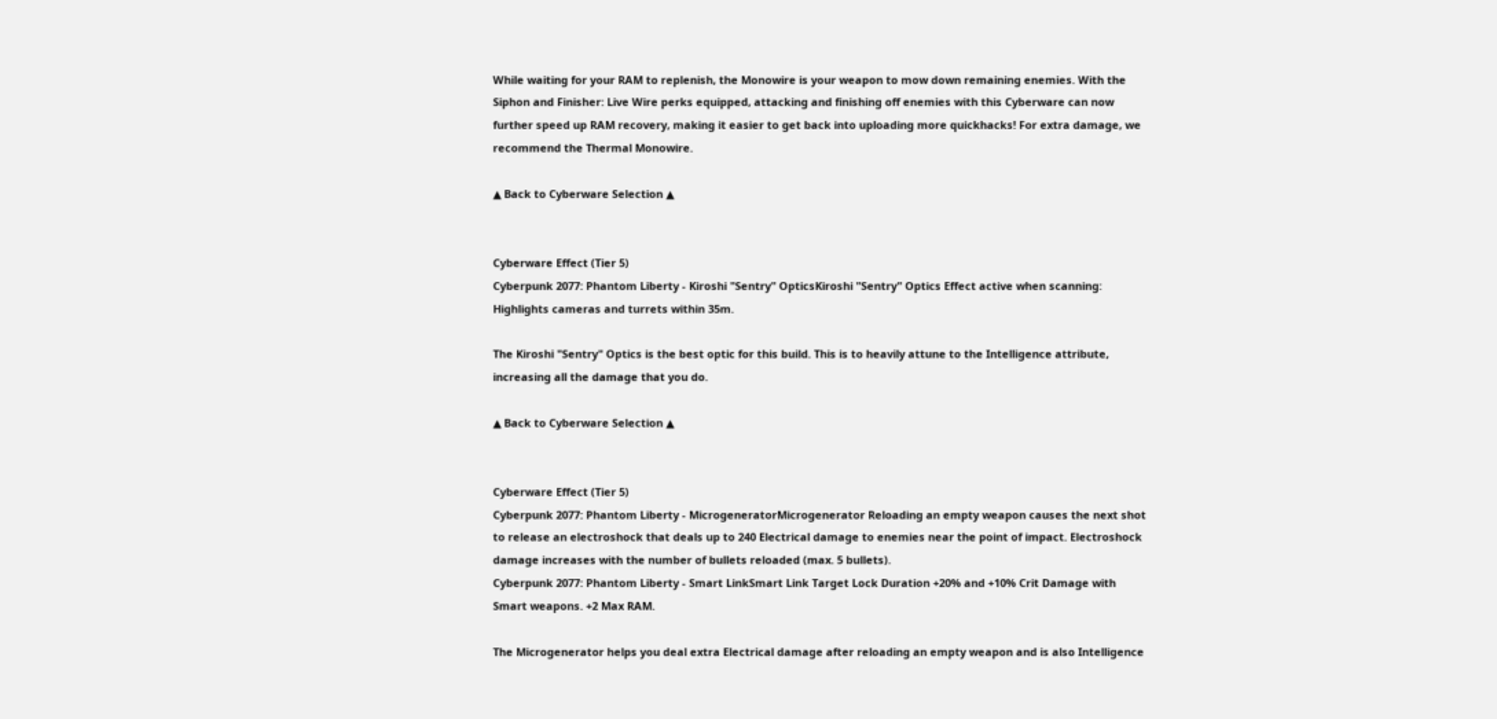While waiting for your RAM to replenish, the Monowire is your weapon to mow down remaining enemies. With the Siphon and Finisher: Live Wire perks equipped, attacking and finishing off enemies with this Cyberware can now further speed up RAM recovery, making it easier to get back into uploading more quickhacks! For extra damage, we recommend the Thermal Monowire.

▲ Back to Cyberware Selection ▲


Cyberware Effect (Tier 5)
Cyberpunk 2077: Phantom Liberty - Kiroshi "Sentry" OpticsKiroshi "Sentry" Optics Effect active when scanning: Highlights cameras and turrets within 35m.

The Kiroshi "Sentry" Optics is the best optic for this build. This is to heavily attune to the Intelligence attribute, increasing all the damage that you do.

▲ Back to Cyberware Selection ▲


Cyberware Effect (Tier 5)
Cyberpunk 2077: Phantom Liberty - MicrogeneratorMicrogenerator Reloading an empty weapon causes the next shot to release an electroshock that deals up to 240 Electrical damage to enemies near the point of impact. Electroshock damage increases with the number of bullets reloaded (max. 5 bullets).
Cyberpunk 2077: Phantom Liberty - Smart LinkSmart Link Target Lock Duration +20% and +10% Crit Damage with Smart weapons. +2 Max RAM.

The Microgenerator helps you deal extra Electrical damage after reloading an empty weapon and is also Intelligence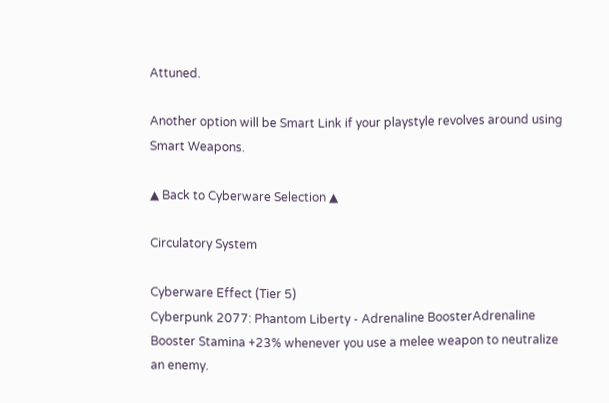Attuned.

Another option will be Smart Link if your playstyle revolves around using Smart Weapons.

▲ Back to Cyberware Selection ▲

Circulatory System

Cyberware Effect (Tier 5)
Cyberpunk 2077: Phantom Liberty - Adrenaline BoosterAdrenaline Booster Stamina +23% whenever you use a melee weapon to neutralize an enemy.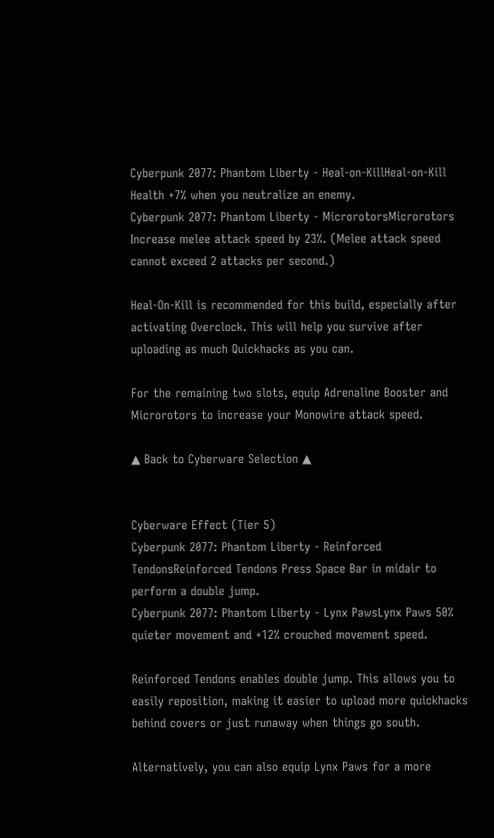Cyberpunk 2077: Phantom Liberty - Heal-on-KillHeal-on-Kill Health +7% when you neutralize an enemy.
Cyberpunk 2077: Phantom Liberty - MicrorotorsMicrorotors Increase melee attack speed by 23%. (Melee attack speed cannot exceed 2 attacks per second.)

Heal-On-Kill is recommended for this build, especially after activating Overclock. This will help you survive after uploading as much Quickhacks as you can.

For the remaining two slots, equip Adrenaline Booster and Microrotors to increase your Monowire attack speed.

▲ Back to Cyberware Selection ▲


Cyberware Effect (Tier 5)
Cyberpunk 2077: Phantom Liberty - Reinforced TendonsReinforced Tendons Press Space Bar in midair to perform a double jump.
Cyberpunk 2077: Phantom Liberty - Lynx PawsLynx Paws 50% quieter movement and +12% crouched movement speed.

Reinforced Tendons enables double jump. This allows you to easily reposition, making it easier to upload more quickhacks behind covers or just runaway when things go south.

Alternatively, you can also equip Lynx Paws for a more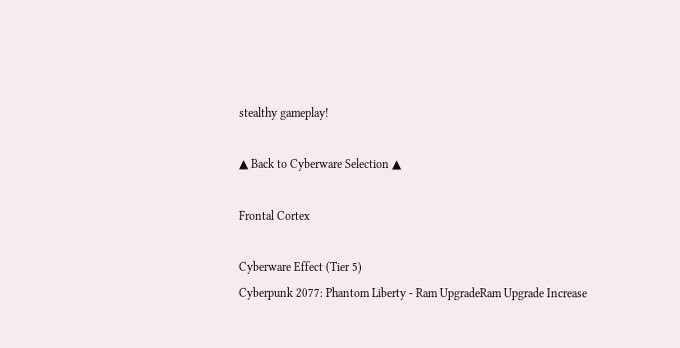stealthy gameplay!

▲ Back to Cyberware Selection ▲

Frontal Cortex

Cyberware Effect (Tier 5)
Cyberpunk 2077: Phantom Liberty - Ram UpgradeRam Upgrade Increase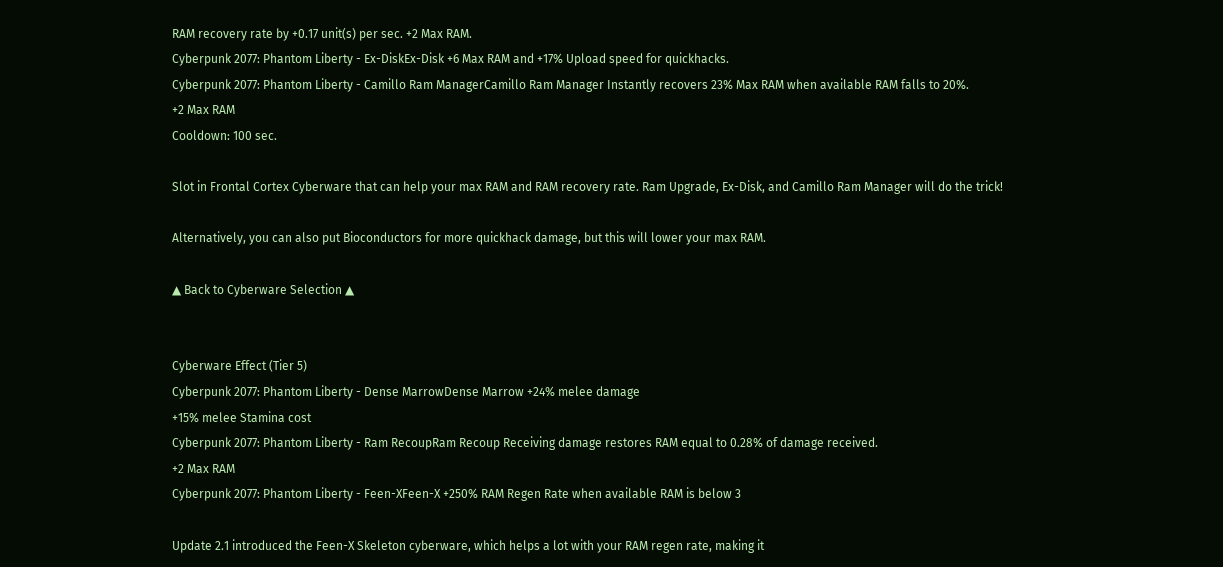RAM recovery rate by +0.17 unit(s) per sec. +2 Max RAM.
Cyberpunk 2077: Phantom Liberty - Ex-DiskEx-Disk +6 Max RAM and +17% Upload speed for quickhacks.
Cyberpunk 2077: Phantom Liberty - Camillo Ram ManagerCamillo Ram Manager Instantly recovers 23% Max RAM when available RAM falls to 20%.
+2 Max RAM
Cooldown: 100 sec.

Slot in Frontal Cortex Cyberware that can help your max RAM and RAM recovery rate. Ram Upgrade, Ex-Disk, and Camillo Ram Manager will do the trick!

Alternatively, you can also put Bioconductors for more quickhack damage, but this will lower your max RAM.

▲ Back to Cyberware Selection ▲


Cyberware Effect (Tier 5)
Cyberpunk 2077: Phantom Liberty - Dense MarrowDense Marrow +24% melee damage
+15% melee Stamina cost
Cyberpunk 2077: Phantom Liberty - Ram RecoupRam Recoup Receiving damage restores RAM equal to 0.28% of damage received.
+2 Max RAM
Cyberpunk 2077: Phantom Liberty - Feen-XFeen-X +250% RAM Regen Rate when available RAM is below 3

Update 2.1 introduced the Feen-X Skeleton cyberware, which helps a lot with your RAM regen rate, making it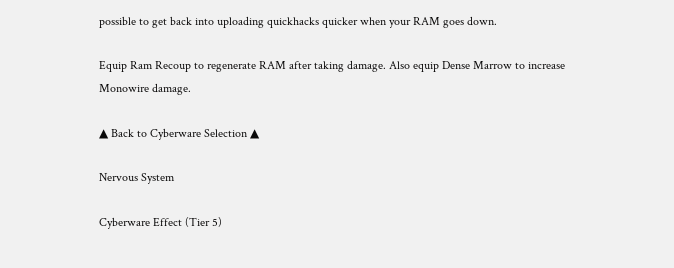possible to get back into uploading quickhacks quicker when your RAM goes down.

Equip Ram Recoup to regenerate RAM after taking damage. Also equip Dense Marrow to increase Monowire damage.

▲ Back to Cyberware Selection ▲

Nervous System

Cyberware Effect (Tier 5)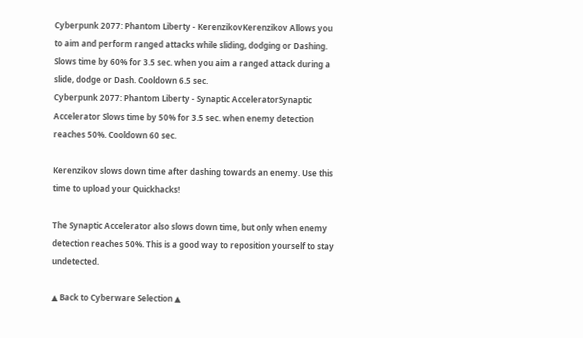Cyberpunk 2077: Phantom Liberty - KerenzikovKerenzikov Allows you to aim and perform ranged attacks while sliding, dodging or Dashing. Slows time by 60% for 3.5 sec. when you aim a ranged attack during a slide, dodge or Dash. Cooldown 6.5 sec.
Cyberpunk 2077: Phantom Liberty - Synaptic AcceleratorSynaptic Accelerator Slows time by 50% for 3.5 sec. when enemy detection reaches 50%. Cooldown 60 sec.

Kerenzikov slows down time after dashing towards an enemy. Use this time to upload your Quickhacks!

The Synaptic Accelerator also slows down time, but only when enemy detection reaches 50%. This is a good way to reposition yourself to stay undetected.

▲ Back to Cyberware Selection ▲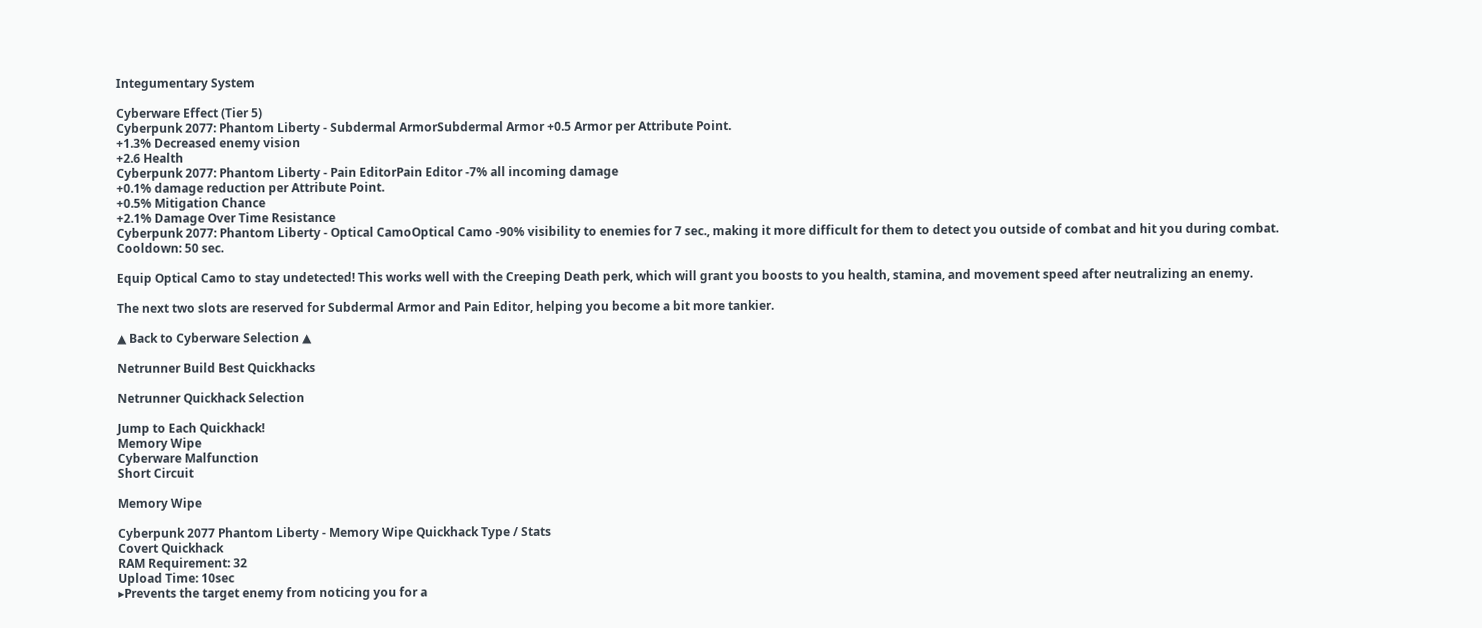Integumentary System

Cyberware Effect (Tier 5)
Cyberpunk 2077: Phantom Liberty - Subdermal ArmorSubdermal Armor +0.5 Armor per Attribute Point.
+1.3% Decreased enemy vision
+2.6 Health
Cyberpunk 2077: Phantom Liberty - Pain EditorPain Editor -7% all incoming damage
+0.1% damage reduction per Attribute Point.
+0.5% Mitigation Chance
+2.1% Damage Over Time Resistance
Cyberpunk 2077: Phantom Liberty - Optical CamoOptical Camo -90% visibility to enemies for 7 sec., making it more difficult for them to detect you outside of combat and hit you during combat.
Cooldown: 50 sec.

Equip Optical Camo to stay undetected! This works well with the Creeping Death perk, which will grant you boosts to you health, stamina, and movement speed after neutralizing an enemy.

The next two slots are reserved for Subdermal Armor and Pain Editor, helping you become a bit more tankier.

▲ Back to Cyberware Selection ▲

Netrunner Build Best Quickhacks

Netrunner Quickhack Selection

Jump to Each Quickhack!
Memory Wipe
Cyberware Malfunction
Short Circuit

Memory Wipe

Cyberpunk 2077 Phantom Liberty - Memory Wipe Quickhack Type / Stats
Covert Quickhack
RAM Requirement: 32
Upload Time: 10sec
▸Prevents the target enemy from noticing you for a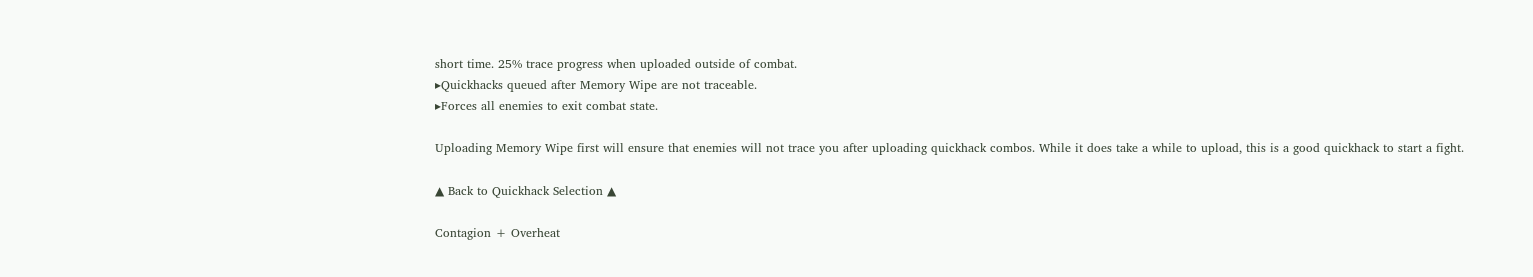short time. 25% trace progress when uploaded outside of combat.
▸Quickhacks queued after Memory Wipe are not traceable.
▸Forces all enemies to exit combat state.

Uploading Memory Wipe first will ensure that enemies will not trace you after uploading quickhack combos. While it does take a while to upload, this is a good quickhack to start a fight.

▲ Back to Quickhack Selection ▲

Contagion + Overheat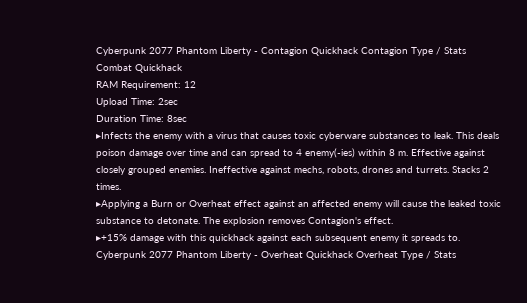Cyberpunk 2077 Phantom Liberty - Contagion Quickhack Contagion Type / Stats
Combat Quickhack
RAM Requirement: 12
Upload Time: 2sec
Duration Time: 8sec
▸Infects the enemy with a virus that causes toxic cyberware substances to leak. This deals poison damage over time and can spread to 4 enemy(-ies) within 8 m. Effective against closely grouped enemies. Ineffective against mechs, robots, drones and turrets. Stacks 2 times.
▸Applying a Burn or Overheat effect against an affected enemy will cause the leaked toxic substance to detonate. The explosion removes Contagion's effect.
▸+15% damage with this quickhack against each subsequent enemy it spreads to.
Cyberpunk 2077 Phantom Liberty - Overheat Quickhack Overheat Type / Stats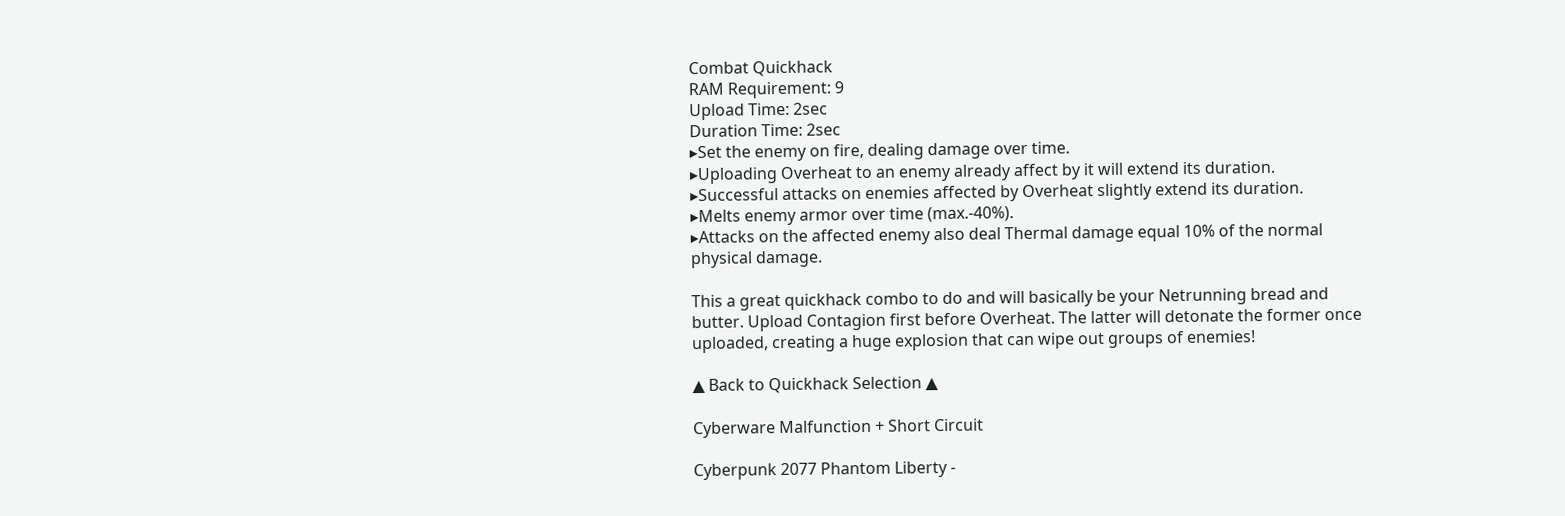Combat Quickhack
RAM Requirement: 9
Upload Time: 2sec
Duration Time: 2sec
▸Set the enemy on fire, dealing damage over time.
▸Uploading Overheat to an enemy already affect by it will extend its duration.
▸Successful attacks on enemies affected by Overheat slightly extend its duration.
▸Melts enemy armor over time (max.-40%).
▸Attacks on the affected enemy also deal Thermal damage equal 10% of the normal physical damage.

This a great quickhack combo to do and will basically be your Netrunning bread and butter. Upload Contagion first before Overheat. The latter will detonate the former once uploaded, creating a huge explosion that can wipe out groups of enemies!

▲ Back to Quickhack Selection ▲

Cyberware Malfunction + Short Circuit

Cyberpunk 2077 Phantom Liberty -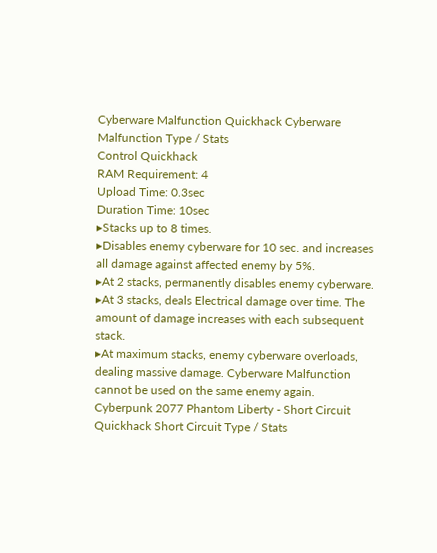Cyberware Malfunction Quickhack Cyberware Malfunction Type / Stats
Control Quickhack
RAM Requirement: 4
Upload Time: 0.3sec
Duration Time: 10sec
▸Stacks up to 8 times.
▸Disables enemy cyberware for 10 sec. and increases all damage against affected enemy by 5%.
▸At 2 stacks, permanently disables enemy cyberware.
▸At 3 stacks, deals Electrical damage over time. The amount of damage increases with each subsequent stack.
▸At maximum stacks, enemy cyberware overloads, dealing massive damage. Cyberware Malfunction cannot be used on the same enemy again.
Cyberpunk 2077 Phantom Liberty - Short Circuit Quickhack Short Circuit Type / Stats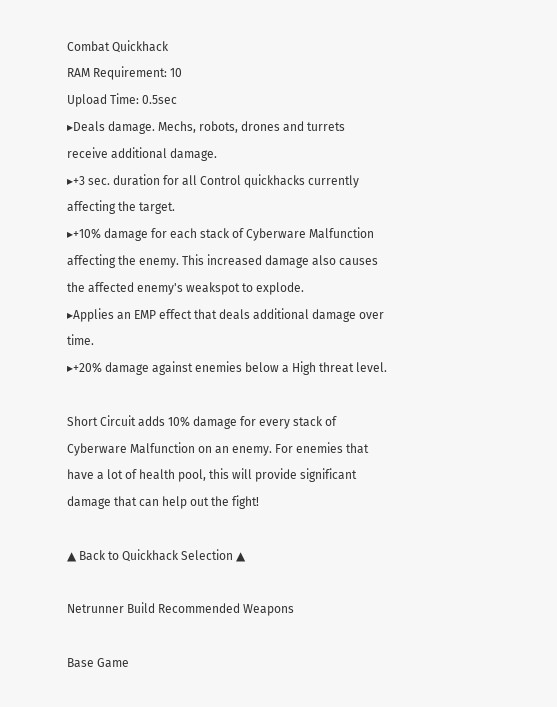Combat Quickhack
RAM Requirement: 10
Upload Time: 0.5sec
▸Deals damage. Mechs, robots, drones and turrets receive additional damage.
▸+3 sec. duration for all Control quickhacks currently affecting the target.
▸+10% damage for each stack of Cyberware Malfunction affecting the enemy. This increased damage also causes the affected enemy's weakspot to explode.
▸Applies an EMP effect that deals additional damage over time.
▸+20% damage against enemies below a High threat level.

Short Circuit adds 10% damage for every stack of Cyberware Malfunction on an enemy. For enemies that have a lot of health pool, this will provide significant damage that can help out the fight!

▲ Back to Quickhack Selection ▲

Netrunner Build Recommended Weapons

Base Game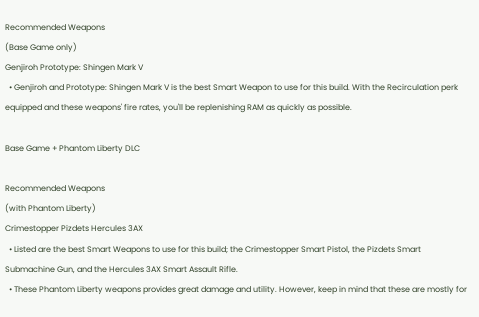Recommended Weapons
(Base Game only)
Genjiroh Prototype: Shingen Mark V
  • Genjiroh and Prototype: Shingen Mark V is the best Smart Weapon to use for this build. With the Recirculation perk equipped and these weapons' fire rates, you'll be replenishing RAM as quickly as possible.

Base Game + Phantom Liberty DLC

Recommended Weapons
(with Phantom Liberty)
Crimestopper Pizdets Hercules 3AX
  • Listed are the best Smart Weapons to use for this build; the Crimestopper Smart Pistol, the Pizdets Smart Submachine Gun, and the Hercules 3AX Smart Assault Rifle.
  • These Phantom Liberty weapons provides great damage and utility. However, keep in mind that these are mostly for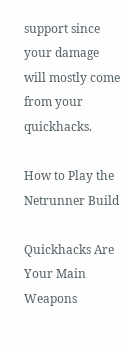support since your damage will mostly come from your quickhacks.

How to Play the Netrunner Build

Quickhacks Are Your Main Weapons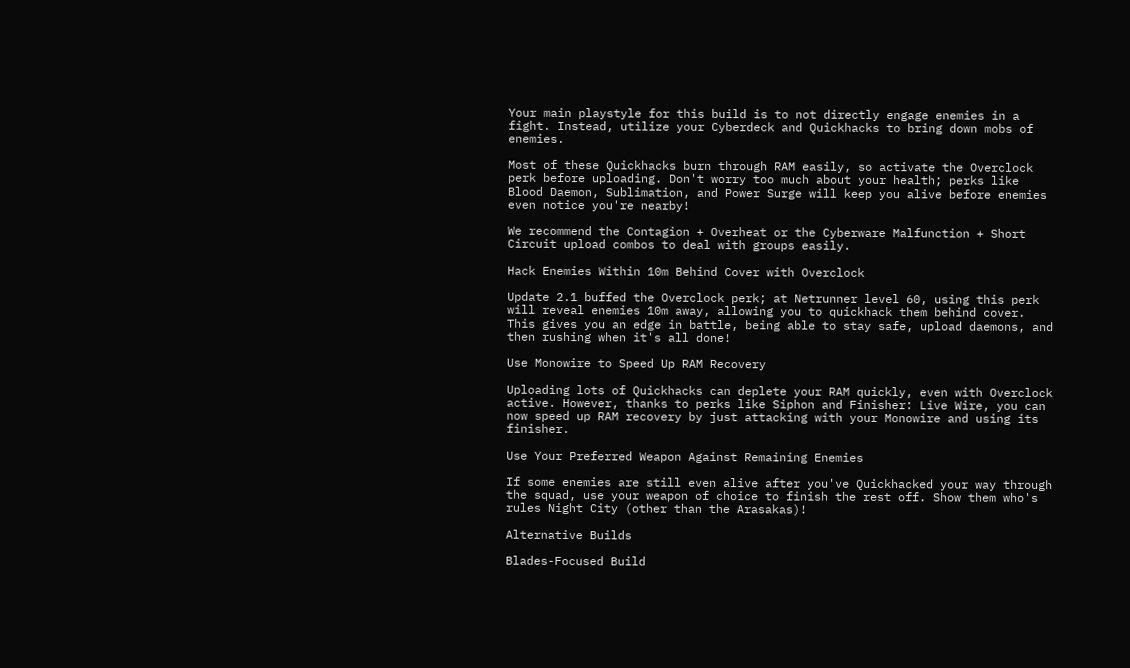Your main playstyle for this build is to not directly engage enemies in a fight. Instead, utilize your Cyberdeck and Quickhacks to bring down mobs of enemies.

Most of these Quickhacks burn through RAM easily, so activate the Overclock perk before uploading. Don't worry too much about your health; perks like Blood Daemon, Sublimation, and Power Surge will keep you alive before enemies even notice you're nearby!

We recommend the Contagion + Overheat or the Cyberware Malfunction + Short Circuit upload combos to deal with groups easily.

Hack Enemies Within 10m Behind Cover with Overclock

Update 2.1 buffed the Overclock perk; at Netrunner level 60, using this perk will reveal enemies 10m away, allowing you to quickhack them behind cover. This gives you an edge in battle, being able to stay safe, upload daemons, and then rushing when it's all done!

Use Monowire to Speed Up RAM Recovery

Uploading lots of Quickhacks can deplete your RAM quickly, even with Overclock active. However, thanks to perks like Siphon and Finisher: Live Wire, you can now speed up RAM recovery by just attacking with your Monowire and using its finisher.

Use Your Preferred Weapon Against Remaining Enemies

If some enemies are still even alive after you've Quickhacked your way through the squad, use your weapon of choice to finish the rest off. Show them who's rules Night City (other than the Arasakas)!

Alternative Builds

Blades-Focused Build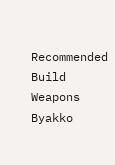Recommended Build
Weapons Byakko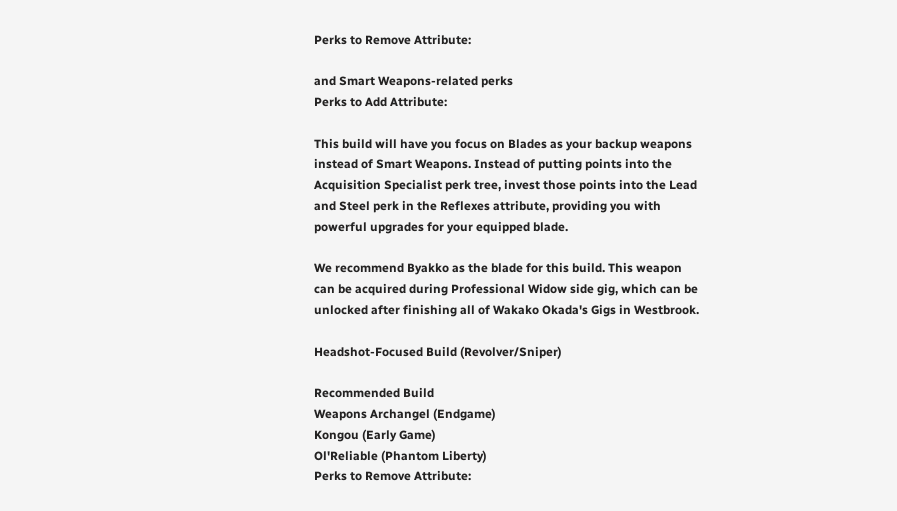Perks to Remove Attribute:

and Smart Weapons-related perks
Perks to Add Attribute:

This build will have you focus on Blades as your backup weapons instead of Smart Weapons. Instead of putting points into the Acquisition Specialist perk tree, invest those points into the Lead and Steel perk in the Reflexes attribute, providing you with powerful upgrades for your equipped blade.

We recommend Byakko as the blade for this build. This weapon can be acquired during Professional Widow side gig, which can be unlocked after finishing all of Wakako Okada's Gigs in Westbrook.

Headshot-Focused Build (Revolver/Sniper)

Recommended Build
Weapons Archangel (Endgame)
Kongou (Early Game)
Ol'Reliable (Phantom Liberty)
Perks to Remove Attribute: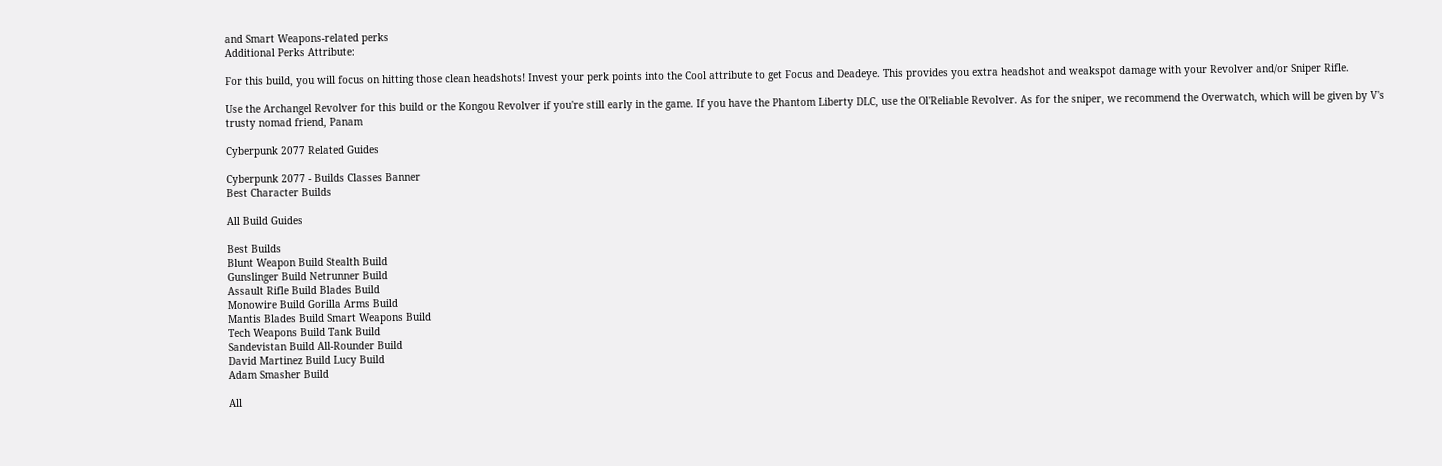and Smart Weapons-related perks
Additional Perks Attribute:

For this build, you will focus on hitting those clean headshots! Invest your perk points into the Cool attribute to get Focus and Deadeye. This provides you extra headshot and weakspot damage with your Revolver and/or Sniper Rifle.

Use the Archangel Revolver for this build or the Kongou Revolver if you're still early in the game. If you have the Phantom Liberty DLC, use the Ol'Reliable Revolver. As for the sniper, we recommend the Overwatch, which will be given by V's trusty nomad friend, Panam

Cyberpunk 2077 Related Guides

Cyberpunk 2077 - Builds Classes Banner
Best Character Builds

All Build Guides

Best Builds
Blunt Weapon Build Stealth Build
Gunslinger Build Netrunner Build
Assault Rifle Build Blades Build
Monowire Build Gorilla Arms Build
Mantis Blades Build Smart Weapons Build
Tech Weapons Build Tank Build
Sandevistan Build All-Rounder Build
David Martinez Build Lucy Build
Adam Smasher Build

All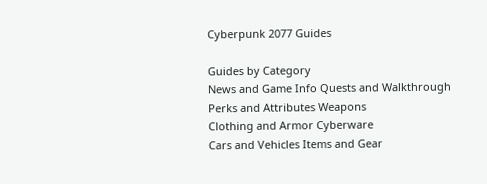Cyberpunk 2077 Guides

Guides by Category
News and Game Info Quests and Walkthrough
Perks and Attributes Weapons
Clothing and Armor Cyberware
Cars and Vehicles Items and Gear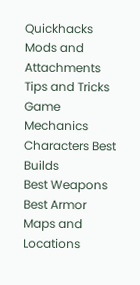Quickhacks Mods and Attachments
Tips and Tricks Game Mechanics
Characters Best Builds
Best Weapons Best Armor
Maps and Locations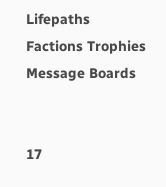Lifepaths
Factions Trophies
Message Boards


17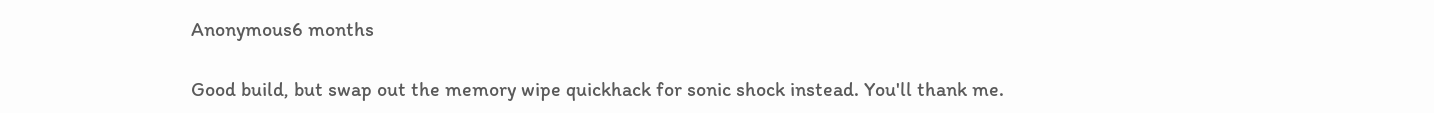Anonymous6 months

Good build, but swap out the memory wipe quickhack for sonic shock instead. You'll thank me.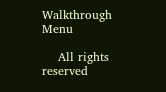Walkthrough Menu

    All rights reserved